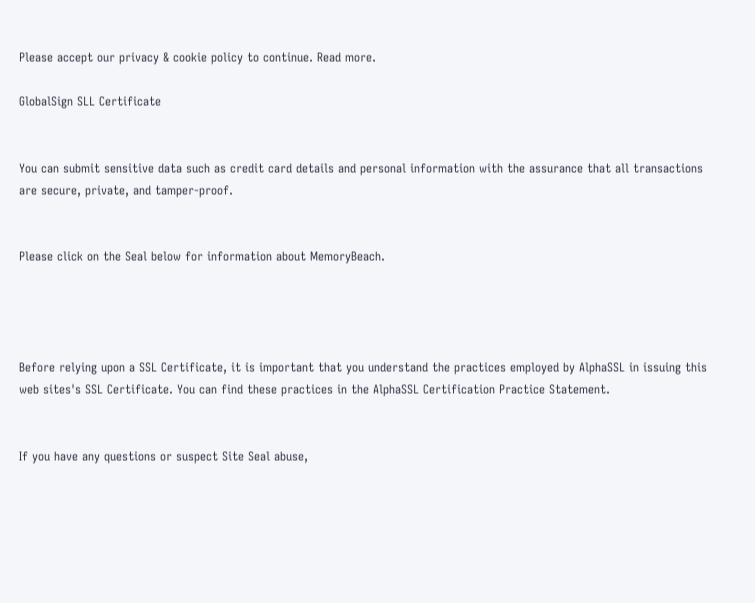Please accept our privacy & cookie policy to continue. Read more.

GlobalSign SLL Certificate


You can submit sensitive data such as credit card details and personal information with the assurance that all transactions are secure, private, and tamper-proof.


Please click on the Seal below for information about MemoryBeach.




Before relying upon a SSL Certificate, it is important that you understand the practices employed by AlphaSSL in issuing this web sites's SSL Certificate. You can find these practices in the AlphaSSL Certification Practice Statement.


If you have any questions or suspect Site Seal abuse,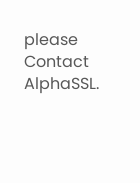please Contact AlphaSSL.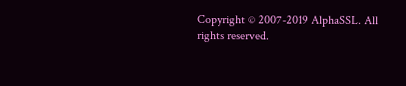Copyright © 2007-2019 AlphaSSL. All rights reserved.